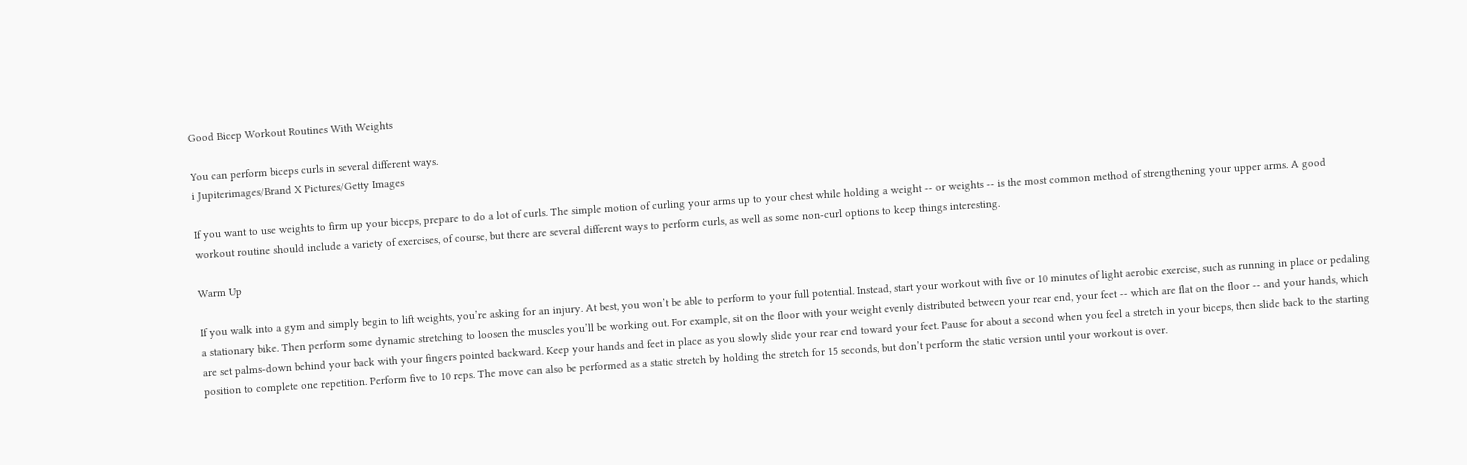Good Bicep Workout Routines With Weights

You can perform biceps curls in several different ways.
i Jupiterimages/Brand X Pictures/Getty Images

If you want to use weights to firm up your biceps, prepare to do a lot of curls. The simple motion of curling your arms up to your chest while holding a weight -- or weights -- is the most common method of strengthening your upper arms. A good workout routine should include a variety of exercises, of course, but there are several different ways to perform curls, as well as some non-curl options to keep things interesting.

Warm Up

If you walk into a gym and simply begin to lift weights, you’re asking for an injury. At best, you won’t be able to perform to your full potential. Instead, start your workout with five or 10 minutes of light aerobic exercise, such as running in place or pedaling a stationary bike. Then perform some dynamic stretching to loosen the muscles you’ll be working out. For example, sit on the floor with your weight evenly distributed between your rear end, your feet -- which are flat on the floor -- and your hands, which are set palms-down behind your back with your fingers pointed backward. Keep your hands and feet in place as you slowly slide your rear end toward your feet. Pause for about a second when you feel a stretch in your biceps, then slide back to the starting position to complete one repetition. Perform five to 10 reps. The move can also be performed as a static stretch by holding the stretch for 15 seconds, but don’t perform the static version until your workout is over.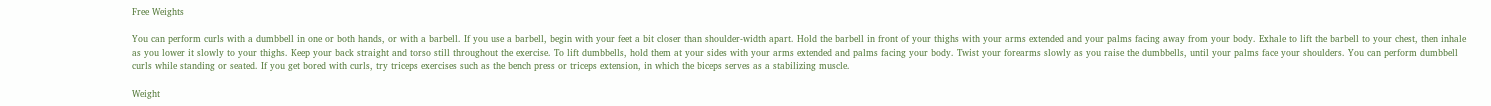Free Weights

You can perform curls with a dumbbell in one or both hands, or with a barbell. If you use a barbell, begin with your feet a bit closer than shoulder-width apart. Hold the barbell in front of your thighs with your arms extended and your palms facing away from your body. Exhale to lift the barbell to your chest, then inhale as you lower it slowly to your thighs. Keep your back straight and torso still throughout the exercise. To lift dumbbells, hold them at your sides with your arms extended and palms facing your body. Twist your forearms slowly as you raise the dumbbells, until your palms face your shoulders. You can perform dumbbell curls while standing or seated. If you get bored with curls, try triceps exercises such as the bench press or triceps extension, in which the biceps serves as a stabilizing muscle.

Weight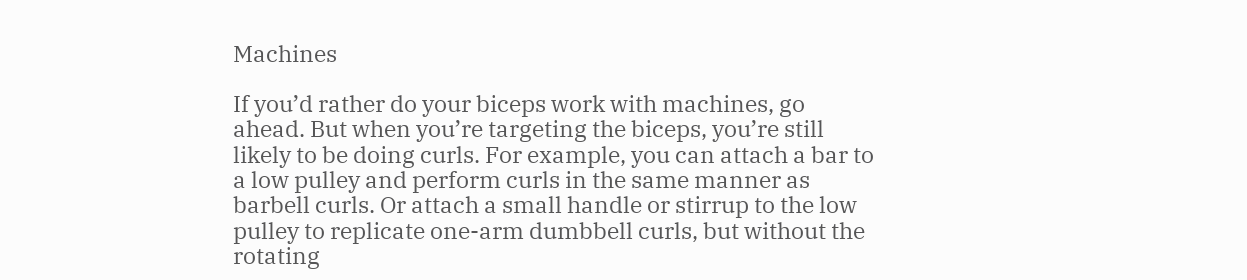Machines

If you’d rather do your biceps work with machines, go ahead. But when you’re targeting the biceps, you’re still likely to be doing curls. For example, you can attach a bar to a low pulley and perform curls in the same manner as barbell curls. Or attach a small handle or stirrup to the low pulley to replicate one-arm dumbbell curls, but without the rotating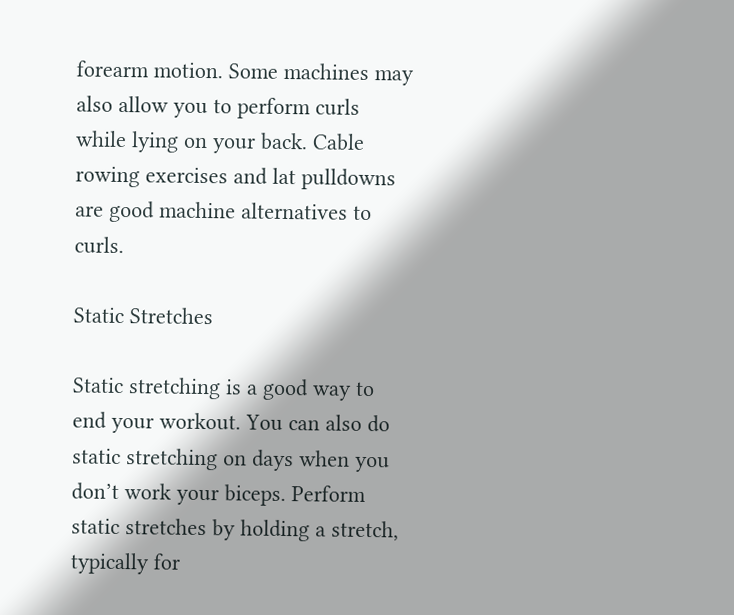forearm motion. Some machines may also allow you to perform curls while lying on your back. Cable rowing exercises and lat pulldowns are good machine alternatives to curls.

Static Stretches

Static stretching is a good way to end your workout. You can also do static stretching on days when you don’t work your biceps. Perform static stretches by holding a stretch, typically for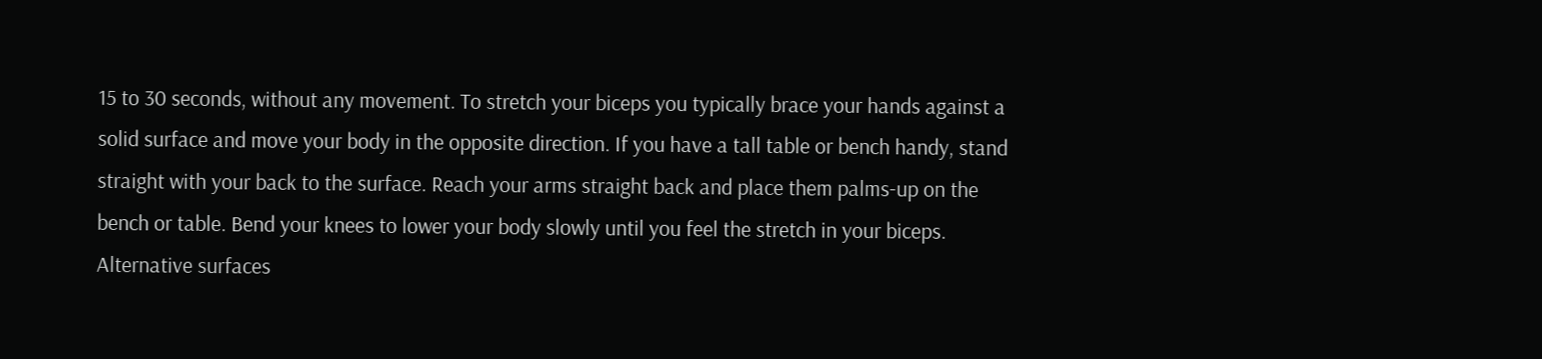15 to 30 seconds, without any movement. To stretch your biceps you typically brace your hands against a solid surface and move your body in the opposite direction. If you have a tall table or bench handy, stand straight with your back to the surface. Reach your arms straight back and place them palms-up on the bench or table. Bend your knees to lower your body slowly until you feel the stretch in your biceps. Alternative surfaces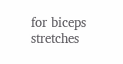for biceps stretches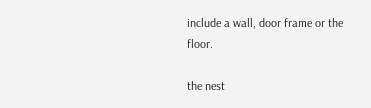include a wall, door frame or the floor.

the nest